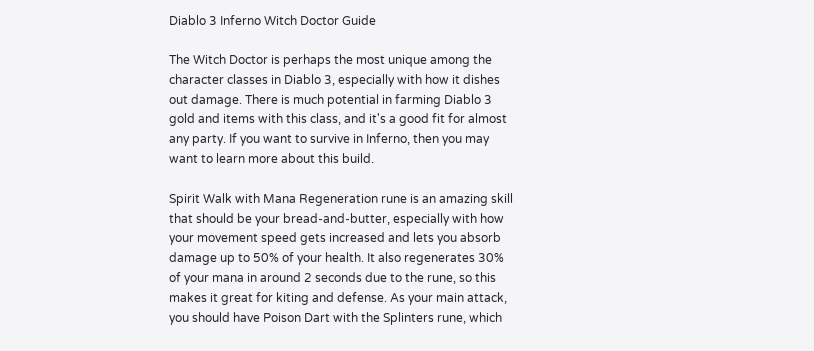Diablo 3 Inferno Witch Doctor Guide

The Witch Doctor is perhaps the most unique among the character classes in Diablo 3, especially with how it dishes out damage. There is much potential in farming Diablo 3 gold and items with this class, and it's a good fit for almost any party. If you want to survive in Inferno, then you may want to learn more about this build.

Spirit Walk with Mana Regeneration rune is an amazing skill that should be your bread-and-butter, especially with how your movement speed gets increased and lets you absorb damage up to 50% of your health. It also regenerates 30% of your mana in around 2 seconds due to the rune, so this makes it great for kiting and defense. As your main attack, you should have Poison Dart with the Splinters rune, which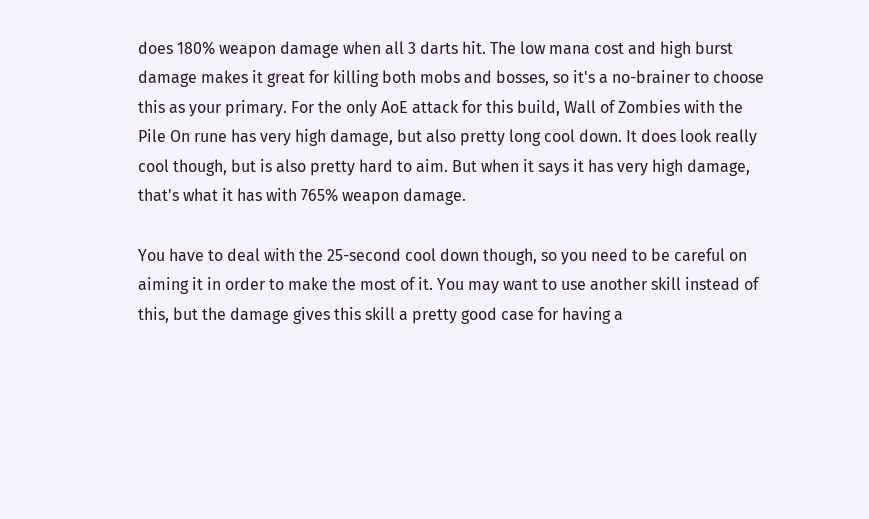does 180% weapon damage when all 3 darts hit. The low mana cost and high burst damage makes it great for killing both mobs and bosses, so it's a no-brainer to choose this as your primary. For the only AoE attack for this build, Wall of Zombies with the Pile On rune has very high damage, but also pretty long cool down. It does look really cool though, but is also pretty hard to aim. But when it says it has very high damage, that's what it has with 765% weapon damage.

You have to deal with the 25-second cool down though, so you need to be careful on aiming it in order to make the most of it. You may want to use another skill instead of this, but the damage gives this skill a pretty good case for having a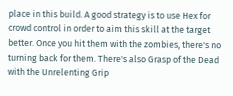place in this build. A good strategy is to use Hex for crowd control in order to aim this skill at the target better. Once you hit them with the zombies, there's no turning back for them. There's also Grasp of the Dead with the Unrelenting Grip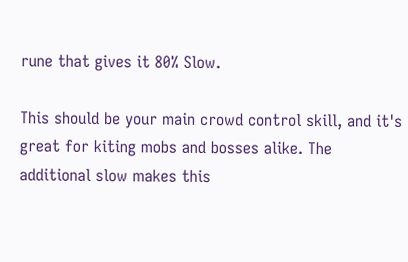rune that gives it 80% Slow.

This should be your main crowd control skill, and it's great for kiting mobs and bosses alike. The additional slow makes this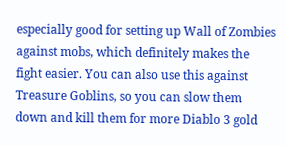especially good for setting up Wall of Zombies against mobs, which definitely makes the fight easier. You can also use this against Treasure Goblins, so you can slow them down and kill them for more Diablo 3 gold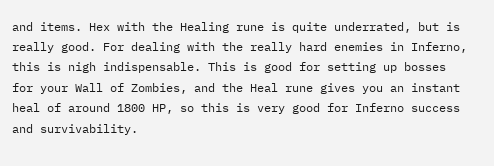and items. Hex with the Healing rune is quite underrated, but is really good. For dealing with the really hard enemies in Inferno, this is nigh indispensable. This is good for setting up bosses for your Wall of Zombies, and the Heal rune gives you an instant heal of around 1800 HP, so this is very good for Inferno success and survivability.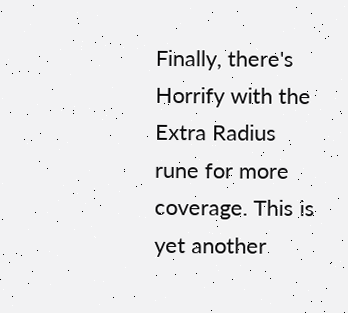Finally, there's Horrify with the Extra Radius rune for more coverage. This is yet another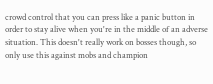crowd control that you can press like a panic button in order to stay alive when you're in the middle of an adverse situation. This doesn't really work on bosses though, so only use this against mobs and champion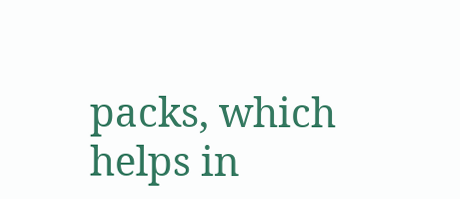packs, which helps in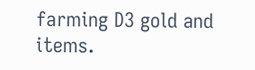farming D3 gold and items.